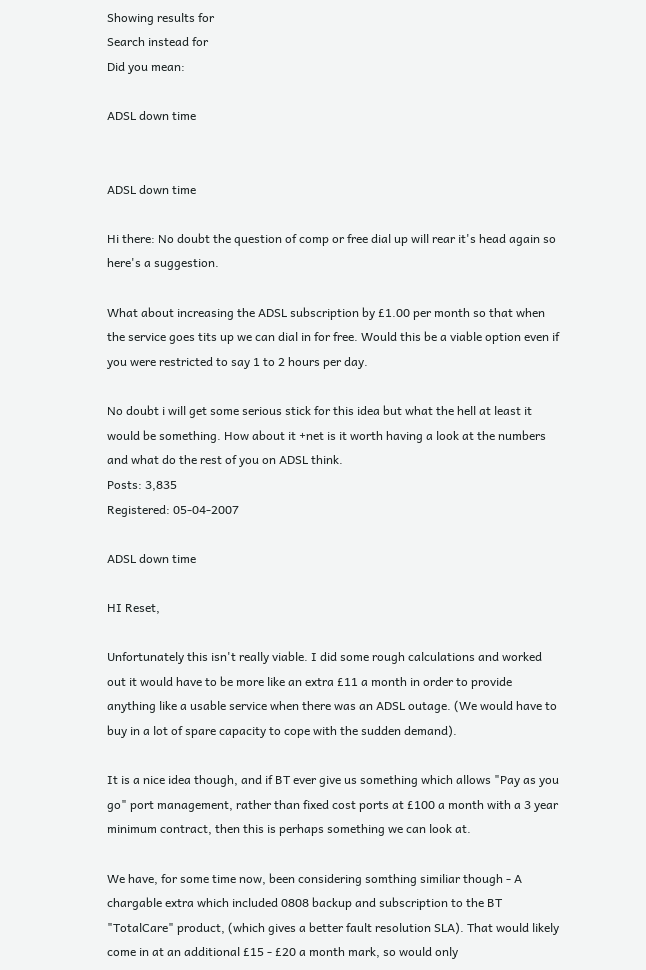Showing results for
Search instead for
Did you mean:

ADSL down time


ADSL down time

Hi there: No doubt the question of comp or free dial up will rear it's head again so here's a suggestion.

What about increasing the ADSL subscription by £1.00 per month so that when the service goes tits up we can dial in for free. Would this be a viable option even if you were restricted to say 1 to 2 hours per day.

No doubt i will get some serious stick for this idea but what the hell at least it would be something. How about it +net is it worth having a look at the numbers and what do the rest of you on ADSL think.
Posts: 3,835
Registered: 05-04-2007

ADSL down time

HI Reset,

Unfortunately this isn't really viable. I did some rough calculations and worked out it would have to be more like an extra £11 a month in order to provide anything like a usable service when there was an ADSL outage. (We would have to buy in a lot of spare capacity to cope with the sudden demand).

It is a nice idea though, and if BT ever give us something which allows "Pay as you go" port management, rather than fixed cost ports at £100 a month with a 3 year minimum contract, then this is perhaps something we can look at.

We have, for some time now, been considering somthing similiar though - A chargable extra which included 0808 backup and subscription to the BT "TotalCare" product, (which gives a better fault resolution SLA). That would likely come in at an additional £15 - £20 a month mark, so would only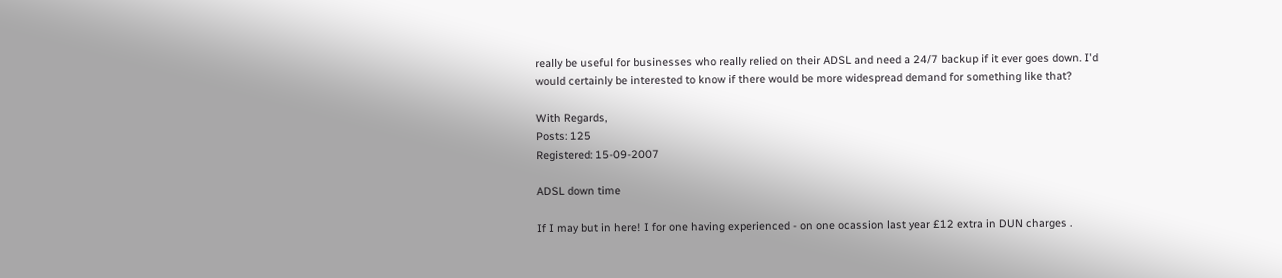really be useful for businesses who really relied on their ADSL and need a 24/7 backup if it ever goes down. I'd would certainly be interested to know if there would be more widespread demand for something like that?

With Regards,
Posts: 125
Registered: 15-09-2007

ADSL down time

If I may but in here! I for one having experienced - on one ocassion last year £12 extra in DUN charges .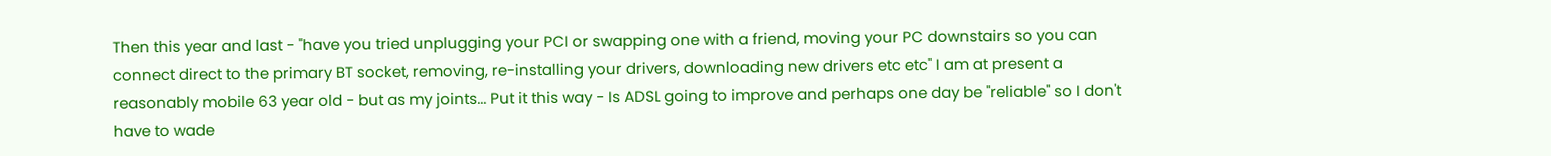Then this year and last - "have you tried unplugging your PCI or swapping one with a friend, moving your PC downstairs so you can connect direct to the primary BT socket, removing, re-installing your drivers, downloading new drivers etc etc" I am at present a reasonably mobile 63 year old - but as my joints... Put it this way - Is ADSL going to improve and perhaps one day be "reliable" so I don't have to wade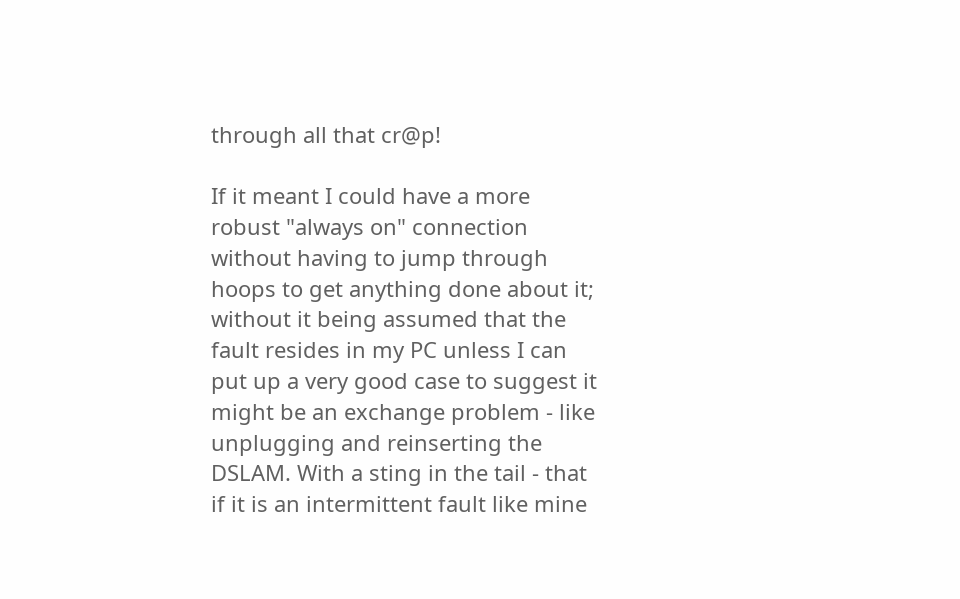through all that cr@p!

If it meant I could have a more robust "always on" connection without having to jump through hoops to get anything done about it; without it being assumed that the fault resides in my PC unless I can put up a very good case to suggest it might be an exchange problem - like unplugging and reinserting the DSLAM. With a sting in the tail - that if it is an intermittent fault like mine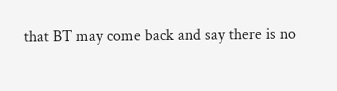that BT may come back and say there is no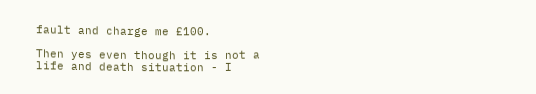fault and charge me £100.

Then yes even though it is not a life and death situation - I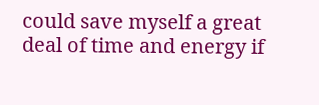could save myself a great deal of time and energy if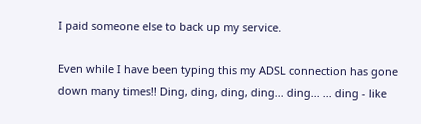I paid someone else to back up my service.

Even while I have been typing this my ADSL connection has gone down many times!! Ding, ding, ding, ding... ding... ... ding - like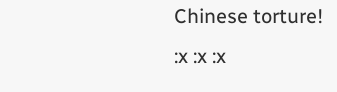Chinese torture!
:x :x :x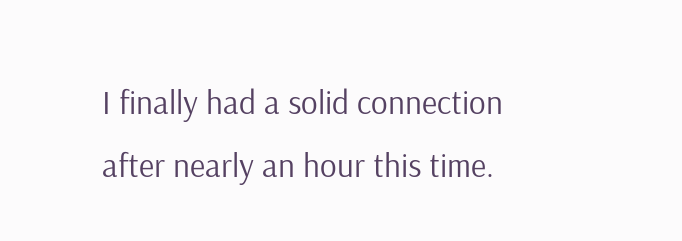I finally had a solid connection after nearly an hour this time.